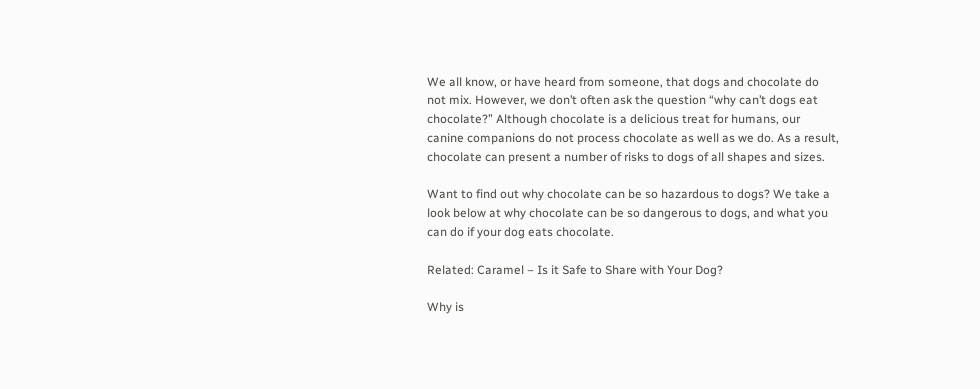We all know, or have heard from someone, that dogs and chocolate do not mix. However, we don’t often ask the question “why can’t dogs eat chocolate?” Although chocolate is a delicious treat for humans, our canine companions do not process chocolate as well as we do. As a result, chocolate can present a number of risks to dogs of all shapes and sizes.

Want to find out why chocolate can be so hazardous to dogs? We take a look below at why chocolate can be so dangerous to dogs, and what you can do if your dog eats chocolate.

Related: Caramel – Is it Safe to Share with Your Dog?

Why is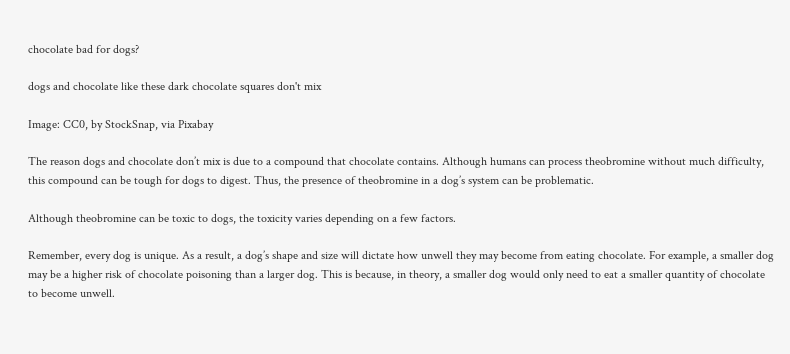chocolate bad for dogs?

dogs and chocolate like these dark chocolate squares don't mix

Image: CC0, by StockSnap, via Pixabay

The reason dogs and chocolate don’t mix is due to a compound that chocolate contains. Although humans can process theobromine without much difficulty, this compound can be tough for dogs to digest. Thus, the presence of theobromine in a dog’s system can be problematic.

Although theobromine can be toxic to dogs, the toxicity varies depending on a few factors.

Remember, every dog is unique. As a result, a dog’s shape and size will dictate how unwell they may become from eating chocolate. For example, a smaller dog may be a higher risk of chocolate poisoning than a larger dog. This is because, in theory, a smaller dog would only need to eat a smaller quantity of chocolate to become unwell.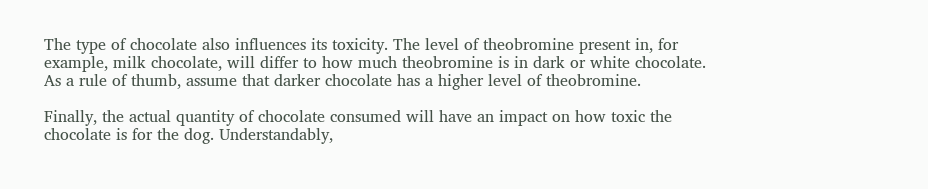The type of chocolate also influences its toxicity. The level of theobromine present in, for example, milk chocolate, will differ to how much theobromine is in dark or white chocolate. As a rule of thumb, assume that darker chocolate has a higher level of theobromine.

Finally, the actual quantity of chocolate consumed will have an impact on how toxic the chocolate is for the dog. Understandably,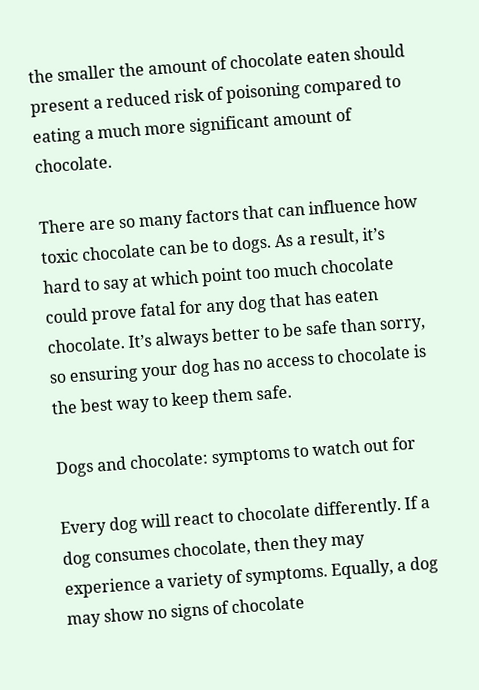the smaller the amount of chocolate eaten should present a reduced risk of poisoning compared to eating a much more significant amount of chocolate.

There are so many factors that can influence how toxic chocolate can be to dogs. As a result, it’s hard to say at which point too much chocolate could prove fatal for any dog that has eaten chocolate. It’s always better to be safe than sorry, so ensuring your dog has no access to chocolate is the best way to keep them safe.

Dogs and chocolate: symptoms to watch out for

Every dog will react to chocolate differently. If a dog consumes chocolate, then they may experience a variety of symptoms. Equally, a dog may show no signs of chocolate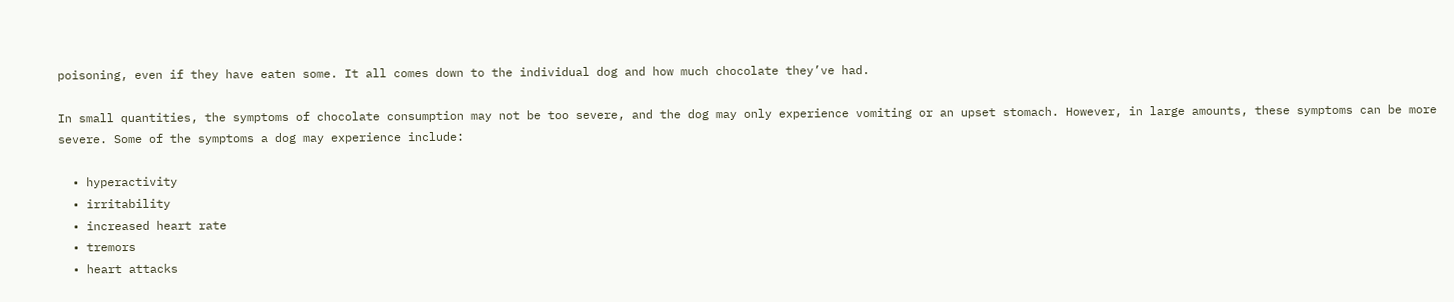poisoning, even if they have eaten some. It all comes down to the individual dog and how much chocolate they’ve had.

In small quantities, the symptoms of chocolate consumption may not be too severe, and the dog may only experience vomiting or an upset stomach. However, in large amounts, these symptoms can be more severe. Some of the symptoms a dog may experience include:

  • hyperactivity
  • irritability
  • increased heart rate
  • tremors
  • heart attacks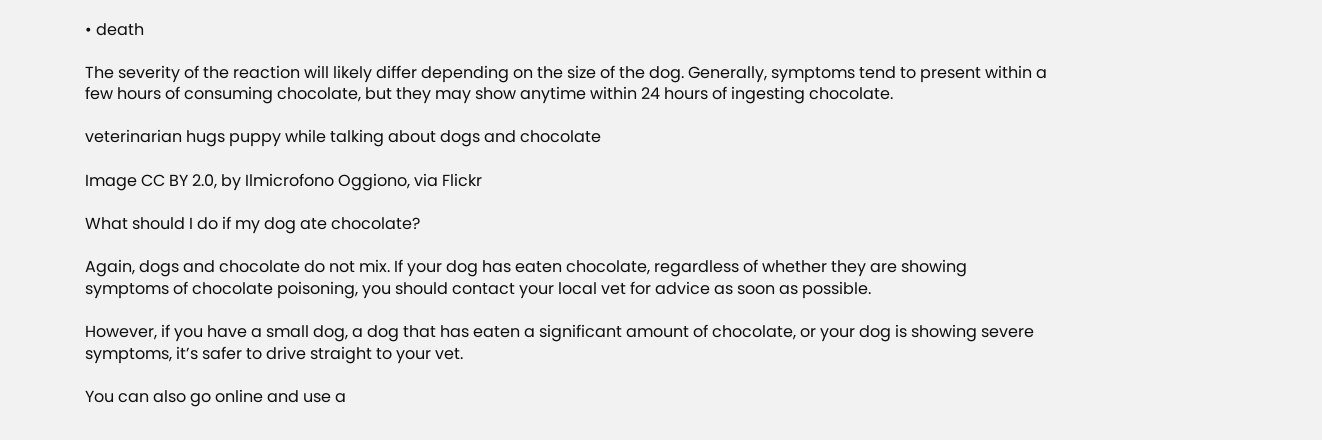• death

The severity of the reaction will likely differ depending on the size of the dog. Generally, symptoms tend to present within a few hours of consuming chocolate, but they may show anytime within 24 hours of ingesting chocolate.

veterinarian hugs puppy while talking about dogs and chocolate

Image CC BY 2.0, by Ilmicrofono Oggiono, via Flickr

What should I do if my dog ate chocolate?

Again, dogs and chocolate do not mix. If your dog has eaten chocolate, regardless of whether they are showing symptoms of chocolate poisoning, you should contact your local vet for advice as soon as possible.

However, if you have a small dog, a dog that has eaten a significant amount of chocolate, or your dog is showing severe symptoms, it’s safer to drive straight to your vet.

You can also go online and use a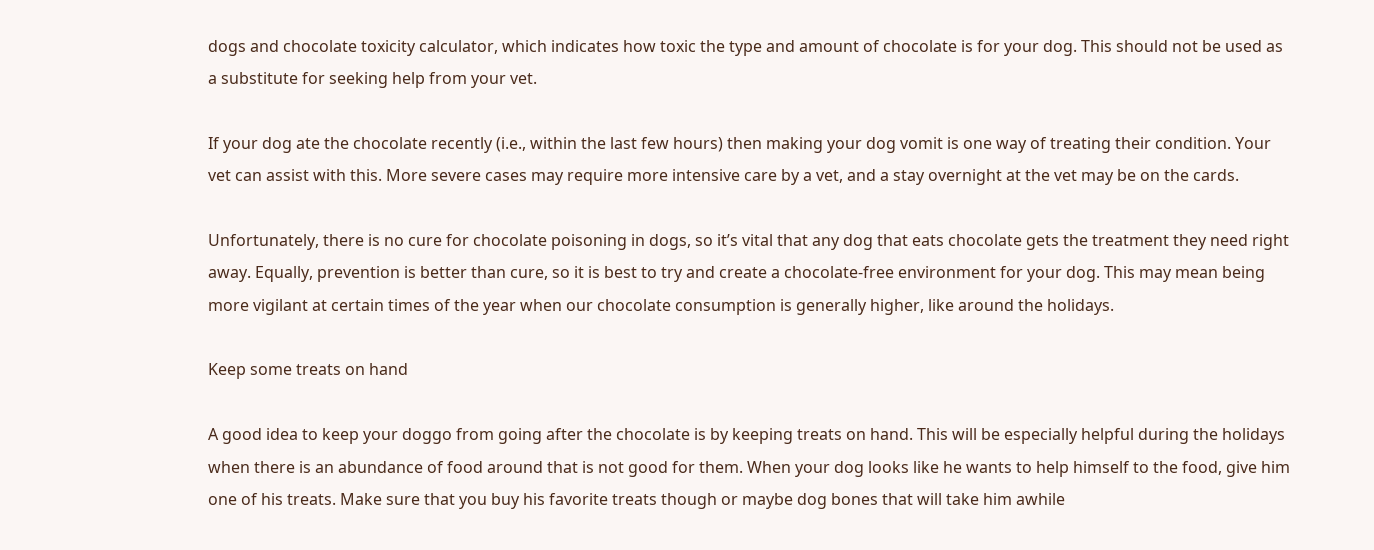dogs and chocolate toxicity calculator, which indicates how toxic the type and amount of chocolate is for your dog. This should not be used as a substitute for seeking help from your vet.

If your dog ate the chocolate recently (i.e., within the last few hours) then making your dog vomit is one way of treating their condition. Your vet can assist with this. More severe cases may require more intensive care by a vet, and a stay overnight at the vet may be on the cards.

Unfortunately, there is no cure for chocolate poisoning in dogs, so it’s vital that any dog that eats chocolate gets the treatment they need right away. Equally, prevention is better than cure, so it is best to try and create a chocolate-free environment for your dog. This may mean being more vigilant at certain times of the year when our chocolate consumption is generally higher, like around the holidays.

Keep some treats on hand

A good idea to keep your doggo from going after the chocolate is by keeping treats on hand. This will be especially helpful during the holidays when there is an abundance of food around that is not good for them. When your dog looks like he wants to help himself to the food, give him one of his treats. Make sure that you buy his favorite treats though or maybe dog bones that will take him awhile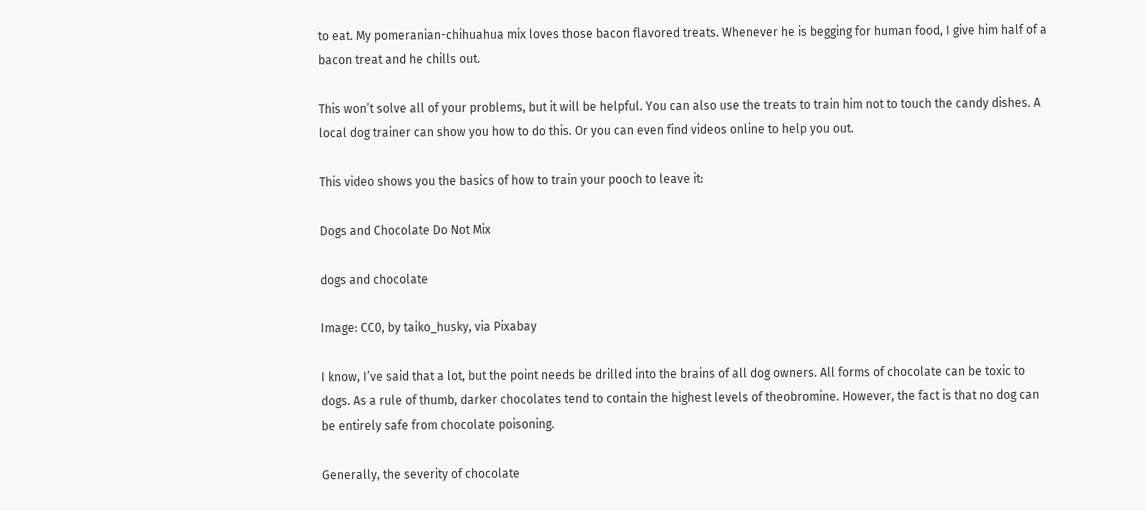to eat. My pomeranian-chihuahua mix loves those bacon flavored treats. Whenever he is begging for human food, I give him half of a bacon treat and he chills out.

This won’t solve all of your problems, but it will be helpful. You can also use the treats to train him not to touch the candy dishes. A local dog trainer can show you how to do this. Or you can even find videos online to help you out.

This video shows you the basics of how to train your pooch to leave it:

Dogs and Chocolate Do Not Mix

dogs and chocolate

Image: CC0, by taiko_husky, via Pixabay

I know, I’ve said that a lot, but the point needs be drilled into the brains of all dog owners. All forms of chocolate can be toxic to dogs. As a rule of thumb, darker chocolates tend to contain the highest levels of theobromine. However, the fact is that no dog can be entirely safe from chocolate poisoning.

Generally, the severity of chocolate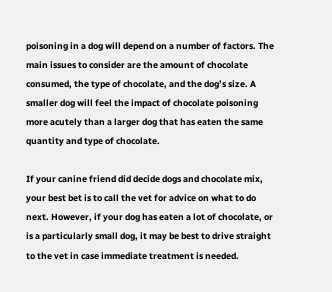poisoning in a dog will depend on a number of factors. The main issues to consider are the amount of chocolate consumed, the type of chocolate, and the dog’s size. A smaller dog will feel the impact of chocolate poisoning more acutely than a larger dog that has eaten the same quantity and type of chocolate.

If your canine friend did decide dogs and chocolate mix, your best bet is to call the vet for advice on what to do next. However, if your dog has eaten a lot of chocolate, or is a particularly small dog, it may be best to drive straight to the vet in case immediate treatment is needed.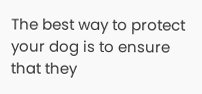The best way to protect your dog is to ensure that they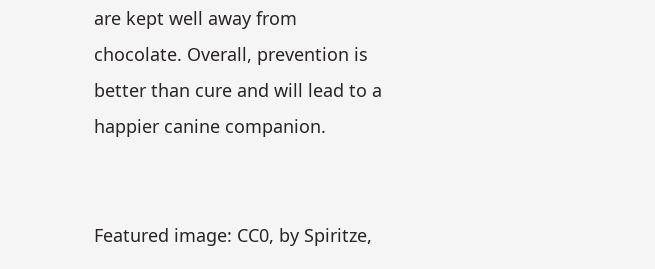are kept well away from chocolate. Overall, prevention is better than cure and will lead to a happier canine companion.


Featured image: CC0, by Spiritze,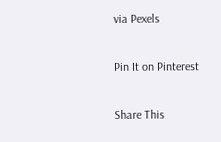via Pexels

Pin It on Pinterest

Share This